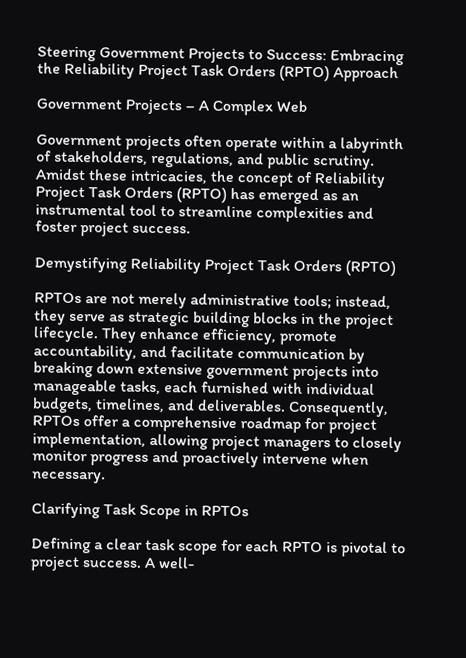Steering Government Projects to Success: Embracing the Reliability Project Task Orders (RPTO) Approach

Government Projects – A Complex Web

Government projects often operate within a labyrinth of stakeholders, regulations, and public scrutiny. Amidst these intricacies, the concept of Reliability Project Task Orders (RPTO) has emerged as an instrumental tool to streamline complexities and foster project success.

Demystifying Reliability Project Task Orders (RPTO)

RPTOs are not merely administrative tools; instead, they serve as strategic building blocks in the project lifecycle. They enhance efficiency, promote accountability, and facilitate communication by breaking down extensive government projects into manageable tasks, each furnished with individual budgets, timelines, and deliverables. Consequently, RPTOs offer a comprehensive roadmap for project implementation, allowing project managers to closely monitor progress and proactively intervene when necessary.

Clarifying Task Scope in RPTOs

Defining a clear task scope for each RPTO is pivotal to project success. A well-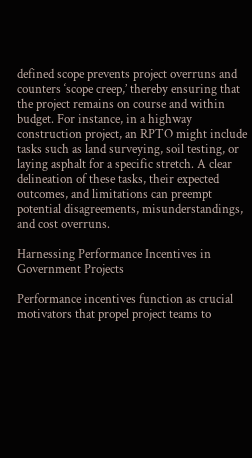defined scope prevents project overruns and counters ‘scope creep,’ thereby ensuring that the project remains on course and within budget. For instance, in a highway construction project, an RPTO might include tasks such as land surveying, soil testing, or laying asphalt for a specific stretch. A clear delineation of these tasks, their expected outcomes, and limitations can preempt potential disagreements, misunderstandings, and cost overruns.

Harnessing Performance Incentives in Government Projects

Performance incentives function as crucial motivators that propel project teams to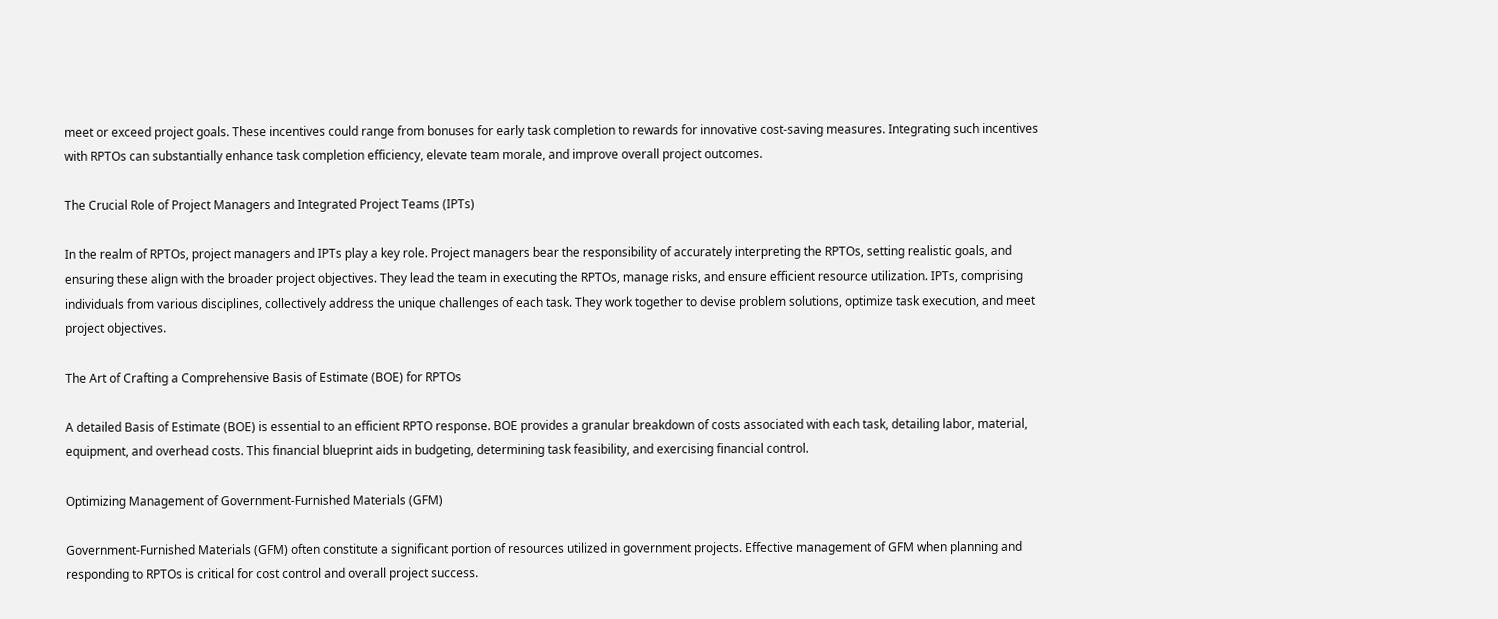meet or exceed project goals. These incentives could range from bonuses for early task completion to rewards for innovative cost-saving measures. Integrating such incentives with RPTOs can substantially enhance task completion efficiency, elevate team morale, and improve overall project outcomes.

The Crucial Role of Project Managers and Integrated Project Teams (IPTs)

In the realm of RPTOs, project managers and IPTs play a key role. Project managers bear the responsibility of accurately interpreting the RPTOs, setting realistic goals, and ensuring these align with the broader project objectives. They lead the team in executing the RPTOs, manage risks, and ensure efficient resource utilization. IPTs, comprising individuals from various disciplines, collectively address the unique challenges of each task. They work together to devise problem solutions, optimize task execution, and meet project objectives.

The Art of Crafting a Comprehensive Basis of Estimate (BOE) for RPTOs

A detailed Basis of Estimate (BOE) is essential to an efficient RPTO response. BOE provides a granular breakdown of costs associated with each task, detailing labor, material, equipment, and overhead costs. This financial blueprint aids in budgeting, determining task feasibility, and exercising financial control.

Optimizing Management of Government-Furnished Materials (GFM)

Government-Furnished Materials (GFM) often constitute a significant portion of resources utilized in government projects. Effective management of GFM when planning and responding to RPTOs is critical for cost control and overall project success.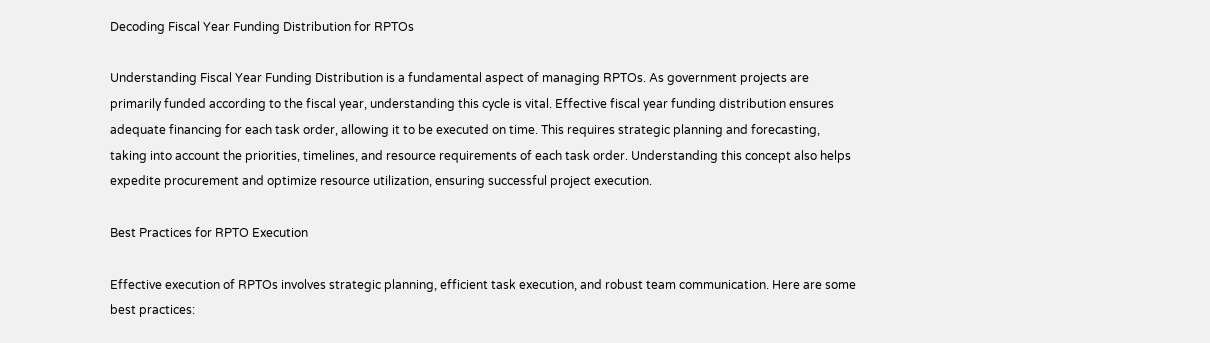Decoding Fiscal Year Funding Distribution for RPTOs

Understanding Fiscal Year Funding Distribution is a fundamental aspect of managing RPTOs. As government projects are primarily funded according to the fiscal year, understanding this cycle is vital. Effective fiscal year funding distribution ensures adequate financing for each task order, allowing it to be executed on time. This requires strategic planning and forecasting, taking into account the priorities, timelines, and resource requirements of each task order. Understanding this concept also helps expedite procurement and optimize resource utilization, ensuring successful project execution.

Best Practices for RPTO Execution

Effective execution of RPTOs involves strategic planning, efficient task execution, and robust team communication. Here are some best practices: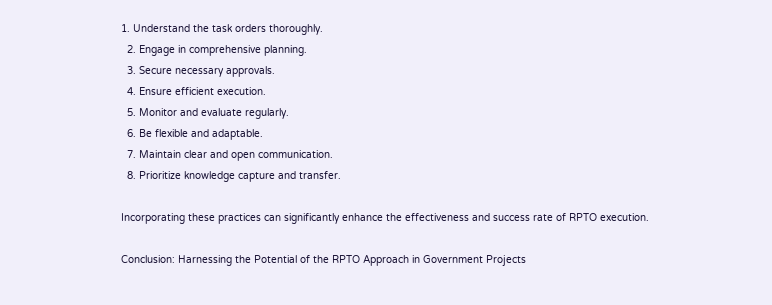1. Understand the task orders thoroughly.
  2. Engage in comprehensive planning.
  3. Secure necessary approvals.
  4. Ensure efficient execution.
  5. Monitor and evaluate regularly.
  6. Be flexible and adaptable.
  7. Maintain clear and open communication.
  8. Prioritize knowledge capture and transfer.

Incorporating these practices can significantly enhance the effectiveness and success rate of RPTO execution.

Conclusion: Harnessing the Potential of the RPTO Approach in Government Projects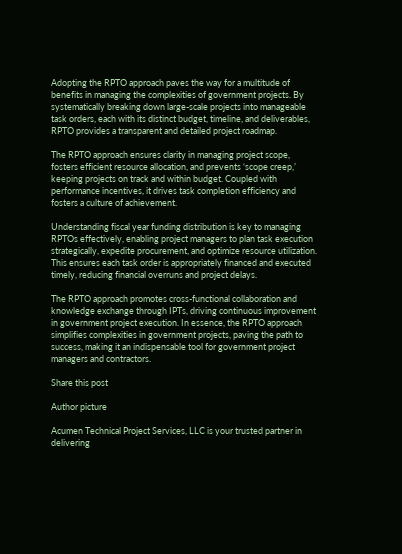Adopting the RPTO approach paves the way for a multitude of benefits in managing the complexities of government projects. By systematically breaking down large-scale projects into manageable task orders, each with its distinct budget, timeline, and deliverables, RPTO provides a transparent and detailed project roadmap.

The RPTO approach ensures clarity in managing project scope, fosters efficient resource allocation, and prevents ‘scope creep,’ keeping projects on track and within budget. Coupled with performance incentives, it drives task completion efficiency and fosters a culture of achievement.

Understanding fiscal year funding distribution is key to managing RPTOs effectively, enabling project managers to plan task execution strategically, expedite procurement, and optimize resource utilization. This ensures each task order is appropriately financed and executed timely, reducing financial overruns and project delays.

The RPTO approach promotes cross-functional collaboration and knowledge exchange through IPTs, driving continuous improvement in government project execution. In essence, the RPTO approach simplifies complexities in government projects, paving the path to success, making it an indispensable tool for government project managers and contractors.

Share this post

Author picture

Acumen Technical Project Services, LLC is your trusted partner in delivering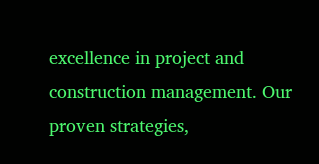excellence in project and construction management. Our proven strategies,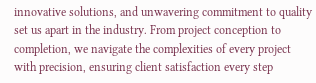innovative solutions, and unwavering commitment to quality set us apart in the industry. From project conception to completion, we navigate the complexities of every project with precision, ensuring client satisfaction every step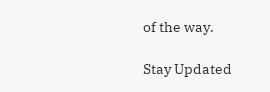of the way.

Stay Updated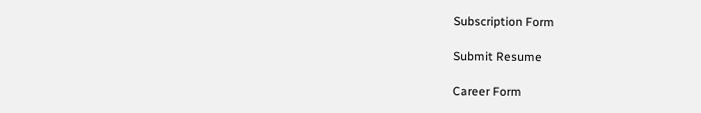Subscription Form

Submit Resume

Career Form